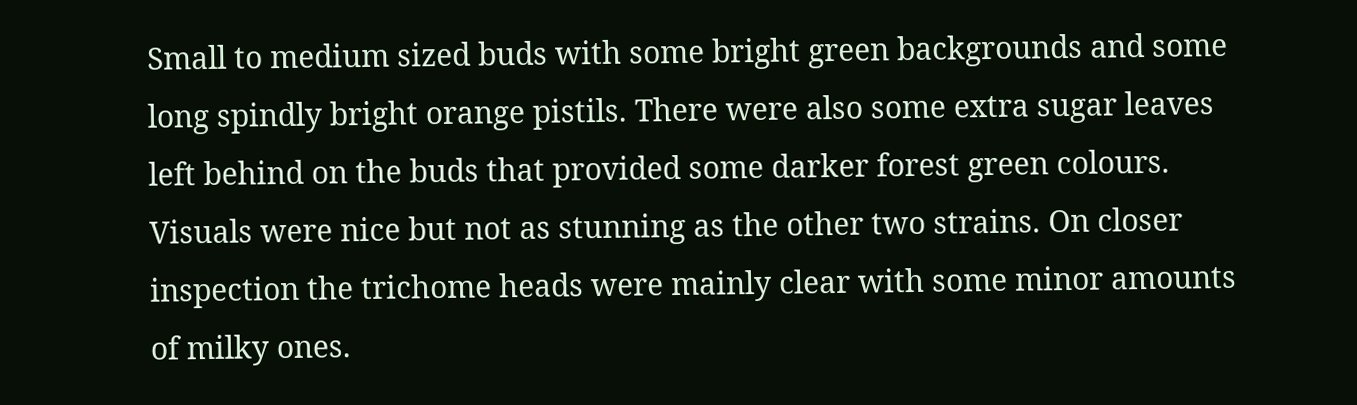Small to medium sized buds with some bright green backgrounds and some long spindly bright orange pistils. There were also some extra sugar leaves left behind on the buds that provided some darker forest green colours. Visuals were nice but not as stunning as the other two strains. On closer inspection the trichome heads were mainly clear with some minor amounts of milky ones.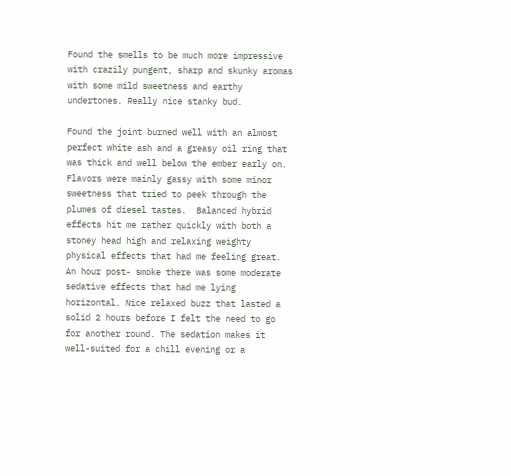Found the smells to be much more impressive with crazily pungent, sharp and skunky aromas with some mild sweetness and earthy undertones. Really nice stanky bud.

Found the joint burned well with an almost perfect white ash and a greasy oil ring that was thick and well below the ember early on. Flavors were mainly gassy with some minor sweetness that tried to peek through the plumes of diesel tastes.  Balanced hybrid effects hit me rather quickly with both a stoney head high and relaxing weighty physical effects that had me feeling great. An hour post- smoke there was some moderate sedative effects that had me lying horizontal. Nice relaxed buzz that lasted a solid 2 hours before I felt the need to go for another round. The sedation makes it well-suited for a chill evening or a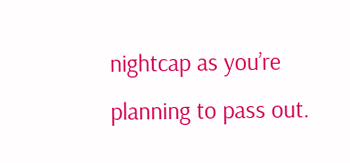nightcap as you’re planning to pass out.